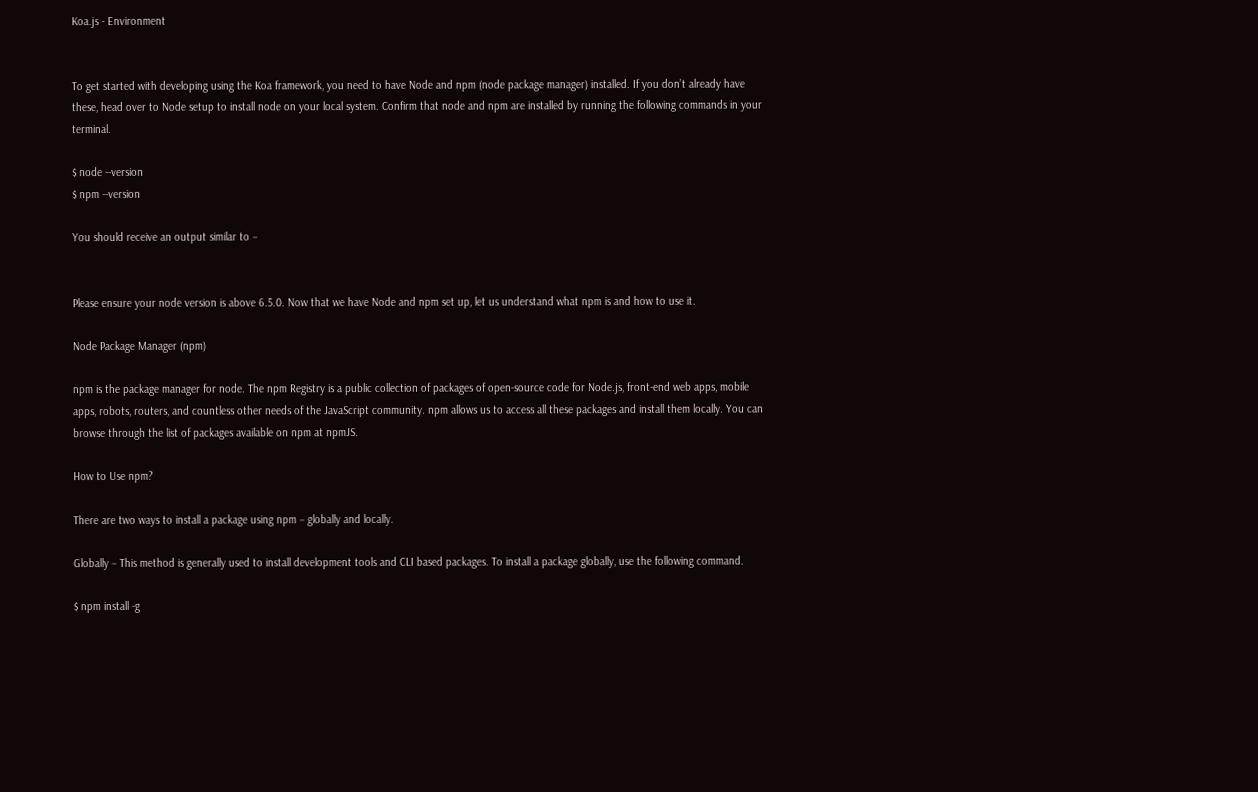Koa.js - Environment


To get started with developing using the Koa framework, you need to have Node and npm (node package manager) installed. If you don’t already have these, head over to Node setup to install node on your local system. Confirm that node and npm are installed by running the following commands in your terminal.

$ node --version
$ npm --version

You should receive an output similar to −


Please ensure your node version is above 6.5.0. Now that we have Node and npm set up, let us understand what npm is and how to use it.

Node Package Manager (npm)

npm is the package manager for node. The npm Registry is a public collection of packages of open-source code for Node.js, front-end web apps, mobile apps, robots, routers, and countless other needs of the JavaScript community. npm allows us to access all these packages and install them locally. You can browse through the list of packages available on npm at npmJS.

How to Use npm?

There are two ways to install a package using npm − globally and locally.

Globally − This method is generally used to install development tools and CLI based packages. To install a package globally, use the following command.

$ npm install -g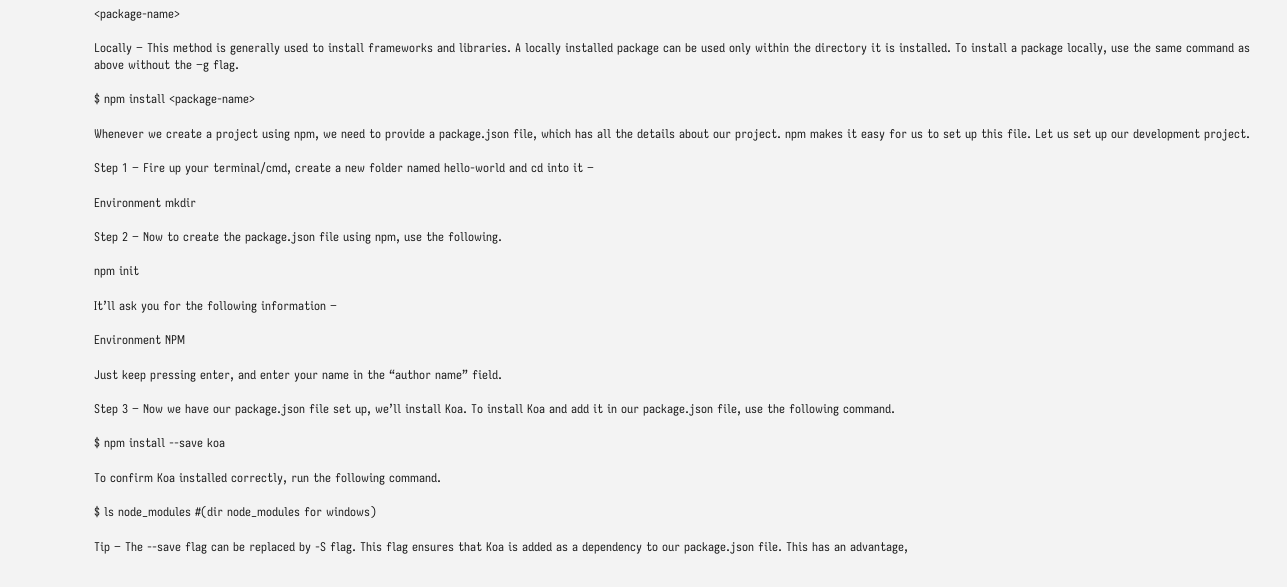<package-name>

Locally − This method is generally used to install frameworks and libraries. A locally installed package can be used only within the directory it is installed. To install a package locally, use the same command as above without the −g flag.

$ npm install <package-name>

Whenever we create a project using npm, we need to provide a package.json file, which has all the details about our project. npm makes it easy for us to set up this file. Let us set up our development project.

Step 1 − Fire up your terminal/cmd, create a new folder named hello-world and cd into it −

Environment mkdir

Step 2 − Now to create the package.json file using npm, use the following.

npm init

It’ll ask you for the following information −

Environment NPM

Just keep pressing enter, and enter your name in the “author name” field.

Step 3 − Now we have our package.json file set up, we’ll install Koa. To install Koa and add it in our package.json file, use the following command.

$ npm install --save koa

To confirm Koa installed correctly, run the following command.

$ ls node_modules #(dir node_modules for windows)

Tip − The --save flag can be replaced by -S flag. This flag ensures that Koa is added as a dependency to our package.json file. This has an advantage,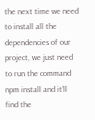the next time we need to install all the dependencies of our project, we just need to run the command npm install and it’ll find the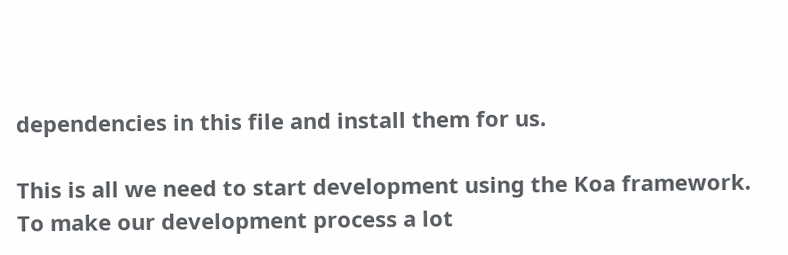dependencies in this file and install them for us.

This is all we need to start development using the Koa framework. To make our development process a lot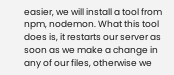easier, we will install a tool from npm, nodemon. What this tool does is, it restarts our server as soon as we make a change in any of our files, otherwise we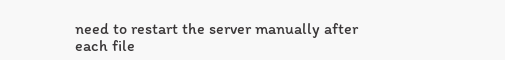need to restart the server manually after each file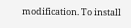modification. To install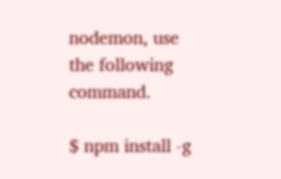nodemon, use the following command.

$ npm install -g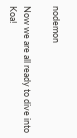nodemon

Now we are all ready to dive into Koa!